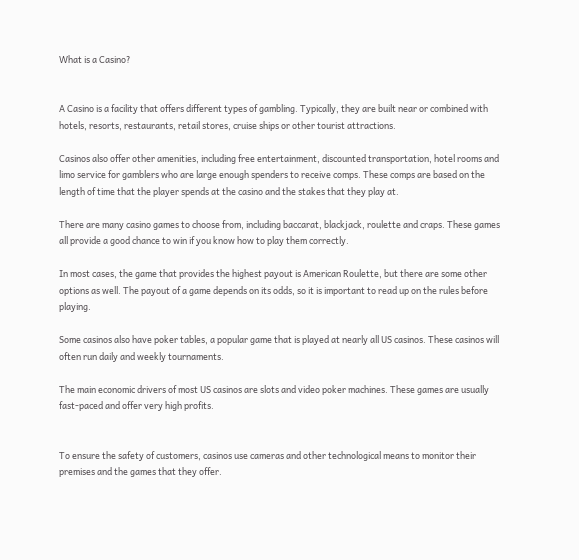What is a Casino?


A Casino is a facility that offers different types of gambling. Typically, they are built near or combined with hotels, resorts, restaurants, retail stores, cruise ships or other tourist attractions.

Casinos also offer other amenities, including free entertainment, discounted transportation, hotel rooms and limo service for gamblers who are large enough spenders to receive comps. These comps are based on the length of time that the player spends at the casino and the stakes that they play at.

There are many casino games to choose from, including baccarat, blackjack, roulette and craps. These games all provide a good chance to win if you know how to play them correctly.

In most cases, the game that provides the highest payout is American Roulette, but there are some other options as well. The payout of a game depends on its odds, so it is important to read up on the rules before playing.

Some casinos also have poker tables, a popular game that is played at nearly all US casinos. These casinos will often run daily and weekly tournaments.

The main economic drivers of most US casinos are slots and video poker machines. These games are usually fast-paced and offer very high profits.


To ensure the safety of customers, casinos use cameras and other technological means to monitor their premises and the games that they offer.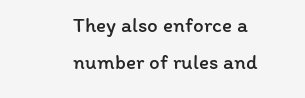They also enforce a number of rules and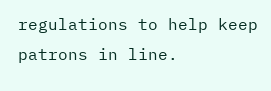regulations to help keep patrons in line.